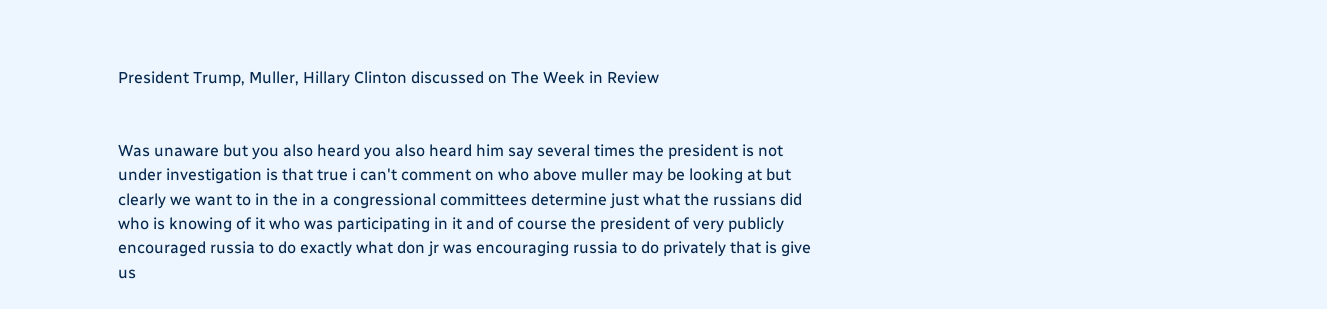President Trump, Muller, Hillary Clinton discussed on The Week in Review


Was unaware but you also heard you also heard him say several times the president is not under investigation is that true i can't comment on who above muller may be looking at but clearly we want to in the in a congressional committees determine just what the russians did who is knowing of it who was participating in it and of course the president of very publicly encouraged russia to do exactly what don jr was encouraging russia to do privately that is give us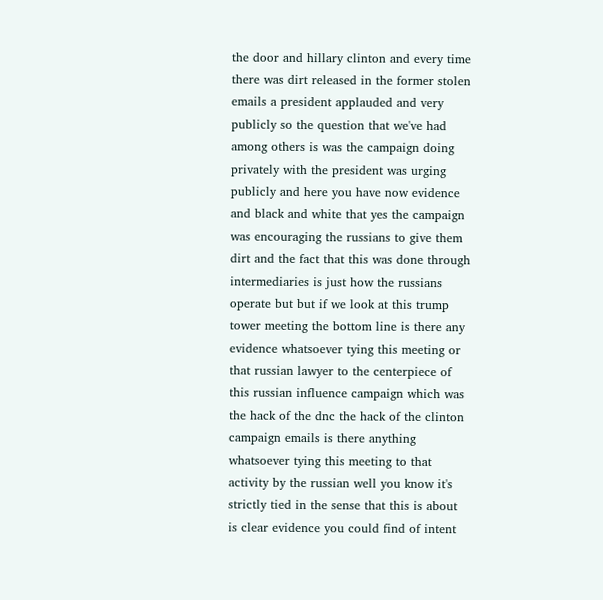the door and hillary clinton and every time there was dirt released in the former stolen emails a president applauded and very publicly so the question that we've had among others is was the campaign doing privately with the president was urging publicly and here you have now evidence and black and white that yes the campaign was encouraging the russians to give them dirt and the fact that this was done through intermediaries is just how the russians operate but but if we look at this trump tower meeting the bottom line is there any evidence whatsoever tying this meeting or that russian lawyer to the centerpiece of this russian influence campaign which was the hack of the dnc the hack of the clinton campaign emails is there anything whatsoever tying this meeting to that activity by the russian well you know it's strictly tied in the sense that this is about is clear evidence you could find of intent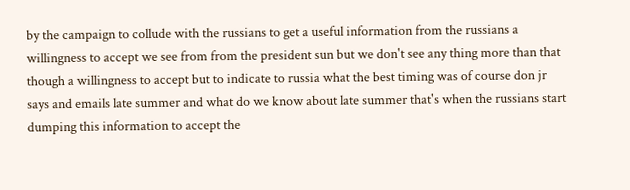by the campaign to collude with the russians to get a useful information from the russians a willingness to accept we see from from the president sun but we don't see any thing more than that though a willingness to accept but to indicate to russia what the best timing was of course don jr says and emails late summer and what do we know about late summer that's when the russians start dumping this information to accept the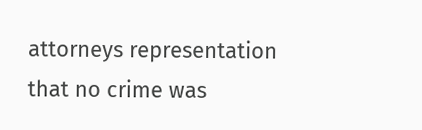attorneys representation that no crime was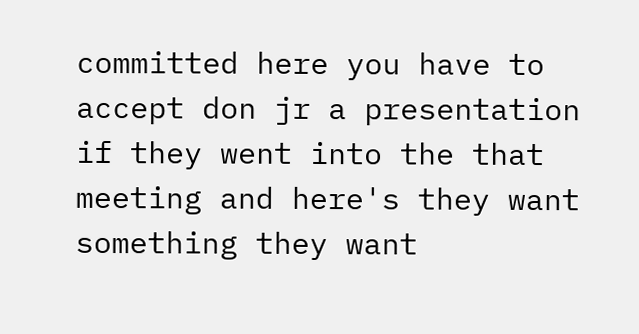committed here you have to accept don jr a presentation if they went into the that meeting and here's they want something they want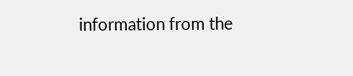information from the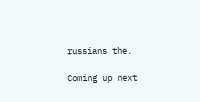russians the.

Coming up next